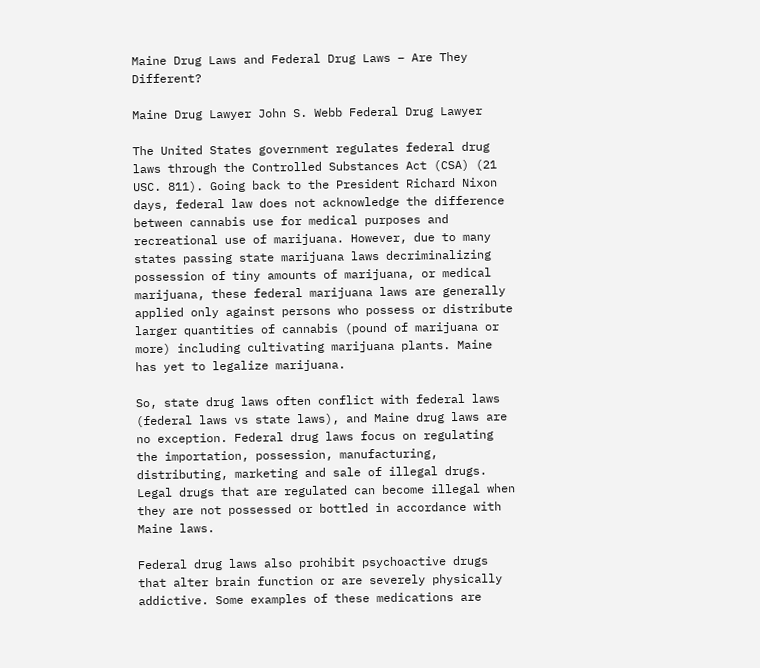Maine Drug Laws and Federal Drug Laws – Are They Different?

Maine Drug Lawyer John S. Webb Federal Drug Lawyer

The United States government regulates federal drug laws through the Controlled Substances Act (CSA) (21 USC. 811). Going back to the President Richard Nixon days, federal law does not acknowledge the difference between cannabis use for medical purposes and recreational use of marijuana. However, due to many states passing state marijuana laws decriminalizing possession of tiny amounts of marijuana, or medical marijuana, these federal marijuana laws are generally applied only against persons who possess or distribute larger quantities of cannabis (pound of marijuana or more) including cultivating marijuana plants. Maine has yet to legalize marijuana.

So, state drug laws often conflict with federal laws (federal laws vs state laws), and Maine drug laws are no exception. Federal drug laws focus on regulating the importation, possession, manufacturing, distributing, marketing and sale of illegal drugs. Legal drugs that are regulated can become illegal when they are not possessed or bottled in accordance with Maine laws.

Federal drug laws also prohibit psychoactive drugs that alter brain function or are severely physically addictive. Some examples of these medications are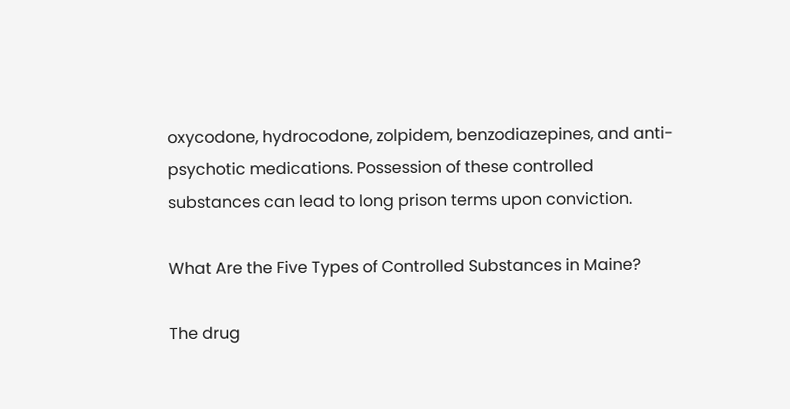oxycodone, hydrocodone, zolpidem, benzodiazepines, and anti-psychotic medications. Possession of these controlled substances can lead to long prison terms upon conviction.

What Are the Five Types of Controlled Substances in Maine?

The drug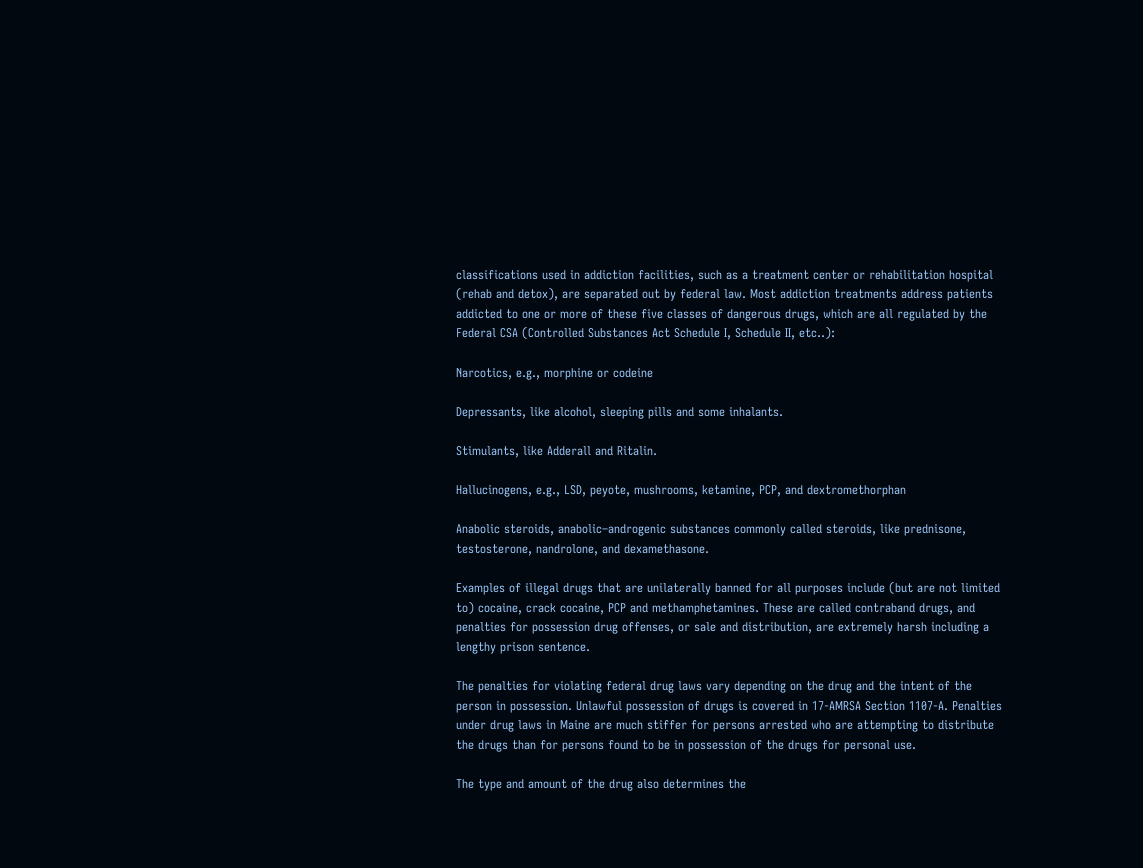classifications used in addiction facilities, such as a treatment center or rehabilitation hospital (rehab and detox), are separated out by federal law. Most addiction treatments address patients addicted to one or more of these five classes of dangerous drugs, which are all regulated by the Federal CSA (Controlled Substances Act Schedule I, Schedule II, etc..):

Narcotics, e.g., morphine or codeine

Depressants, like alcohol, sleeping pills and some inhalants.

Stimulants, like Adderall and Ritalin.

Hallucinogens, e.g., LSD, peyote, mushrooms, ketamine, PCP, and dextromethorphan

Anabolic steroids, anabolic–androgenic substances commonly called steroids, like prednisone, testosterone, nandrolone, and dexamethasone.

Examples of illegal drugs that are unilaterally banned for all purposes include (but are not limited to) cocaine, crack cocaine, PCP and methamphetamines. These are called contraband drugs, and penalties for possession drug offenses, or sale and distribution, are extremely harsh including a lengthy prison sentence.

The penalties for violating federal drug laws vary depending on the drug and the intent of the person in possession. Unlawful possession of drugs is covered in 17-AMRSA Section 1107-A. Penalties under drug laws in Maine are much stiffer for persons arrested who are attempting to distribute the drugs than for persons found to be in possession of the drugs for personal use.

The type and amount of the drug also determines the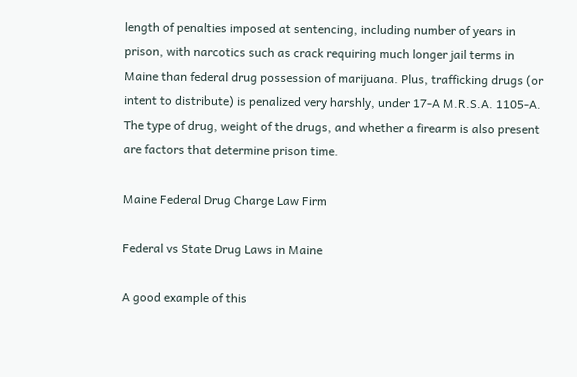length of penalties imposed at sentencing, including number of years in prison, with narcotics such as crack requiring much longer jail terms in Maine than federal drug possession of marijuana. Plus, trafficking drugs (or intent to distribute) is penalized very harshly, under 17-A M.R.S.A. 1105-A. The type of drug, weight of the drugs, and whether a firearm is also present are factors that determine prison time.

Maine Federal Drug Charge Law Firm

Federal vs State Drug Laws in Maine

A good example of this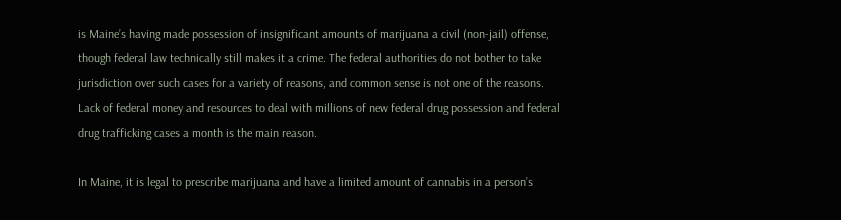is Maine’s having made possession of insignificant amounts of marijuana a civil (non-jail) offense, though federal law technically still makes it a crime. The federal authorities do not bother to take jurisdiction over such cases for a variety of reasons, and common sense is not one of the reasons. Lack of federal money and resources to deal with millions of new federal drug possession and federal drug trafficking cases a month is the main reason.

In Maine, it is legal to prescribe marijuana and have a limited amount of cannabis in a person’s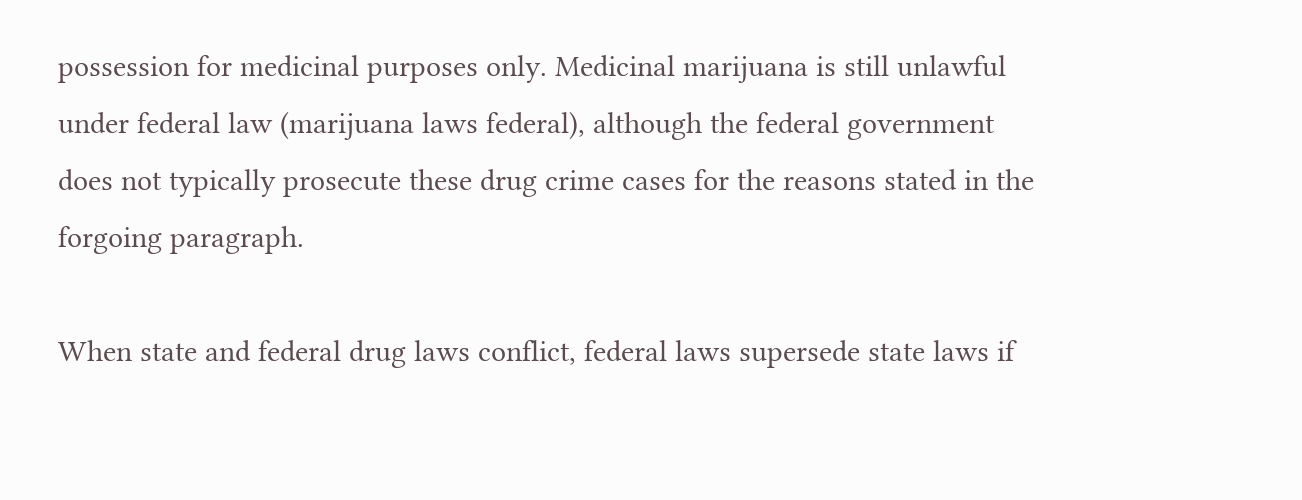possession for medicinal purposes only. Medicinal marijuana is still unlawful under federal law (marijuana laws federal), although the federal government does not typically prosecute these drug crime cases for the reasons stated in the forgoing paragraph.

When state and federal drug laws conflict, federal laws supersede state laws if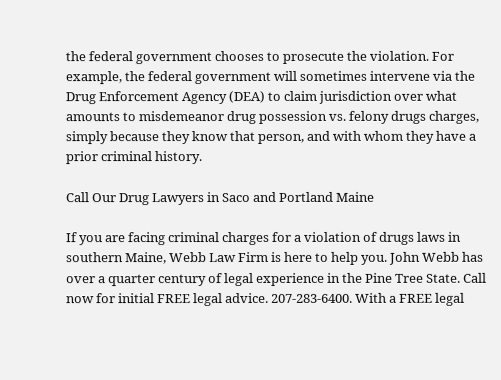the federal government chooses to prosecute the violation. For example, the federal government will sometimes intervene via the Drug Enforcement Agency (DEA) to claim jurisdiction over what amounts to misdemeanor drug possession vs. felony drugs charges, simply because they know that person, and with whom they have a prior criminal history.

Call Our Drug Lawyers in Saco and Portland Maine

If you are facing criminal charges for a violation of drugs laws in southern Maine, Webb Law Firm is here to help you. John Webb has over a quarter century of legal experience in the Pine Tree State. Call now for initial FREE legal advice. 207-283-6400. With a FREE legal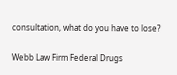consultation, what do you have to lose?

Webb Law Firm Federal Drugs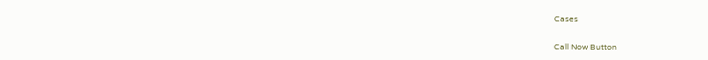Cases


Call Now Button